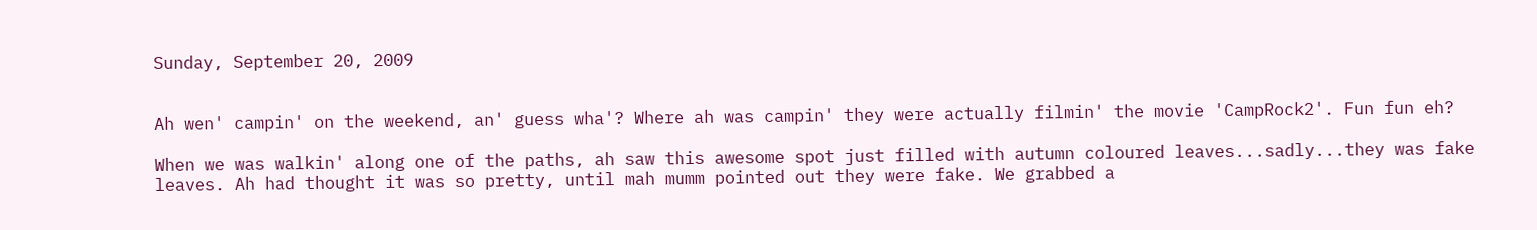Sunday, September 20, 2009


Ah wen' campin' on the weekend, an' guess wha'? Where ah was campin' they were actually filmin' the movie 'CampRock2'. Fun fun eh?

When we was walkin' along one of the paths, ah saw this awesome spot just filled with autumn coloured leaves...sadly...they was fake leaves. Ah had thought it was so pretty, until mah mumm pointed out they were fake. We grabbed a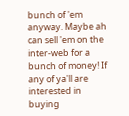bunch of 'em anyway. Maybe ah can sell 'em on the inter-web for a bunch of money! If any of ya'll are interested in buying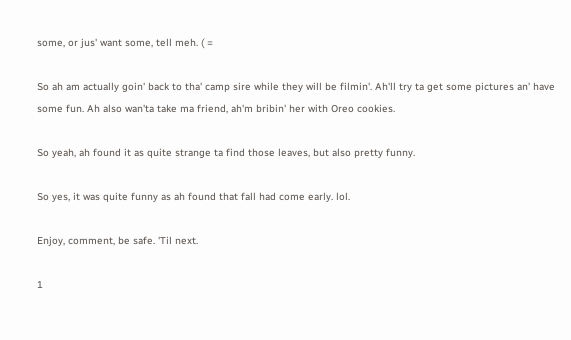some, or jus' want some, tell meh. ( =

So ah am actually goin' back to tha' camp sire while they will be filmin'. Ah'll try ta get some pictures an' have some fun. Ah also wan'ta take ma friend, ah'm bribin' her with Oreo cookies.

So yeah, ah found it as quite strange ta find those leaves, but also pretty funny.

So yes, it was quite funny as ah found that fall had come early. lol.

Enjoy, comment, be safe. 'Til next.

1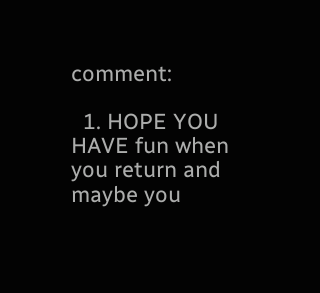comment:

  1. HOPE YOU HAVE fun when you return and maybe you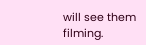will see them filming.